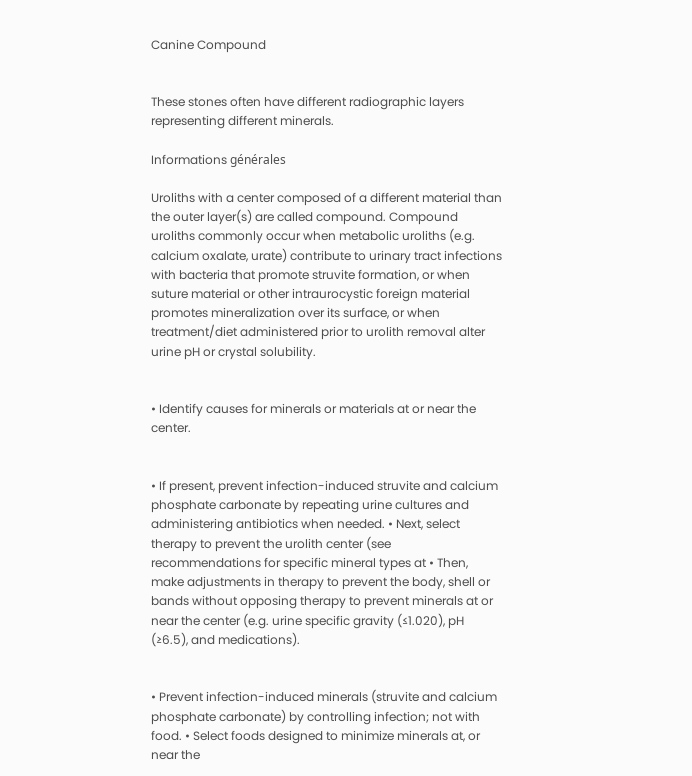Canine Compound


These stones often have different radiographic layers representing different minerals.

Informations générales

Uroliths with a center composed of a different material than the outer layer(s) are called compound. Compound uroliths commonly occur when metabolic uroliths (e.g. calcium oxalate, urate) contribute to urinary tract infections with bacteria that promote struvite formation, or when suture material or other intraurocystic foreign material promotes mineralization over its surface, or when treatment/diet administered prior to urolith removal alter urine pH or crystal solubility.


• Identify causes for minerals or materials at or near the center.


• If present, prevent infection-induced struvite and calcium phosphate carbonate by repeating urine cultures and administering antibiotics when needed. • Next, select therapy to prevent the urolith center (see recommendations for specific mineral types at • Then, make adjustments in therapy to prevent the body, shell or bands without opposing therapy to prevent minerals at or near the center (e.g. urine specific gravity (≤1.020), pH (≥6.5), and medications).


• Prevent infection-induced minerals (struvite and calcium phosphate carbonate) by controlling infection; not with food. • Select foods designed to minimize minerals at, or near the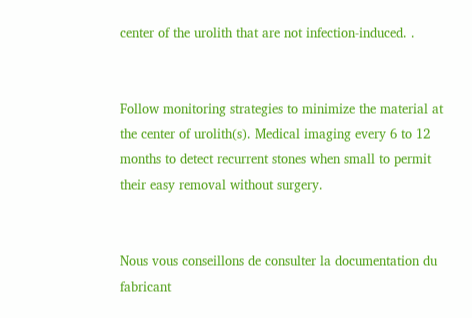center of the urolith that are not infection-induced. .


Follow monitoring strategies to minimize the material at the center of urolith(s). Medical imaging every 6 to 12 months to detect recurrent stones when small to permit their easy removal without surgery.


Nous vous conseillons de consulter la documentation du fabricant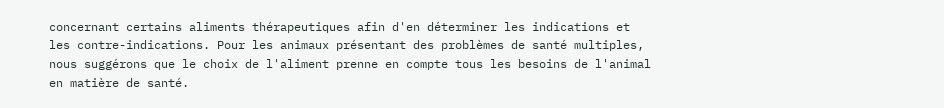concernant certains aliments thérapeutiques afin d'en déterminer les indications et les contre-indications. Pour les animaux présentant des problèmes de santé multiples, nous suggérons que le choix de l'aliment prenne en compte tous les besoins de l'animal en matière de santé.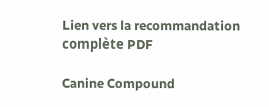Lien vers la recommandation complète PDF

Canine Compound